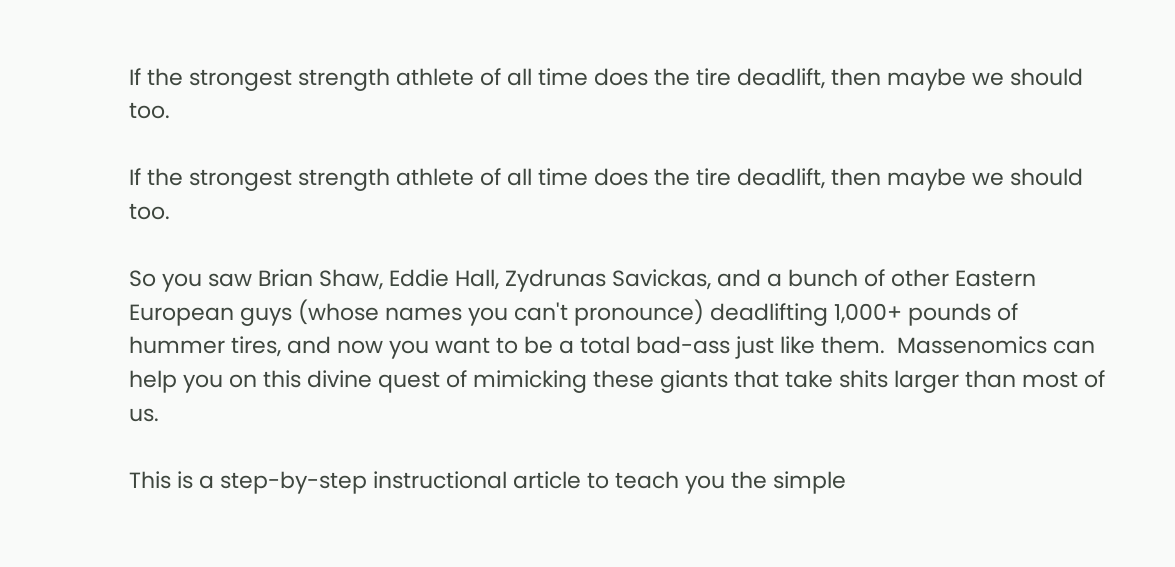If the strongest strength athlete of all time does the tire deadlift, then maybe we should too.

If the strongest strength athlete of all time does the tire deadlift, then maybe we should too.

So you saw Brian Shaw, Eddie Hall, Zydrunas Savickas, and a bunch of other Eastern European guys (whose names you can't pronounce) deadlifting 1,000+ pounds of hummer tires, and now you want to be a total bad-ass just like them.  Massenomics can help you on this divine quest of mimicking these giants that take shits larger than most of us.

This is a step-by-step instructional article to teach you the simple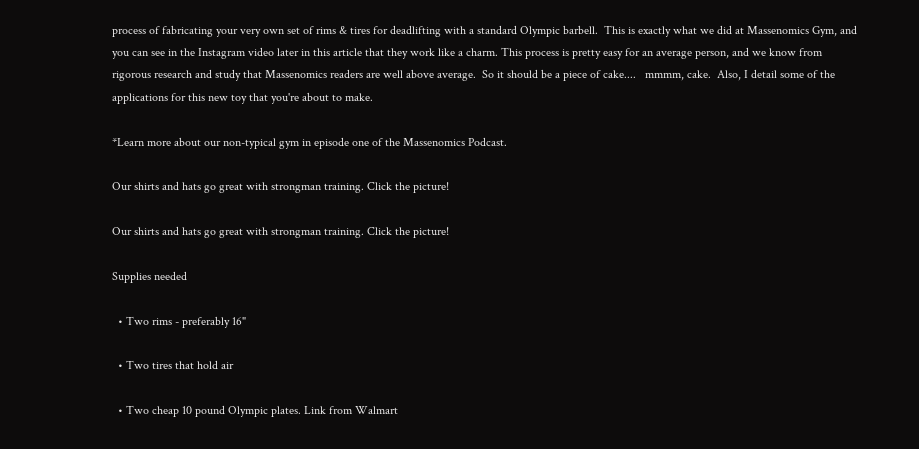process of fabricating your very own set of rims & tires for deadlifting with a standard Olympic barbell.  This is exactly what we did at Massenomics Gym, and you can see in the Instagram video later in this article that they work like a charm. This process is pretty easy for an average person, and we know from rigorous research and study that Massenomics readers are well above average.  So it should be a piece of cake....   mmmm, cake.  Also, I detail some of the applications for this new toy that you're about to make.

*Learn more about our non-typical gym in episode one of the Massenomics Podcast.

Our shirts and hats go great with strongman training. Click the picture!

Our shirts and hats go great with strongman training. Click the picture!

Supplies needed

  • Two rims - preferably 16"

  • Two tires that hold air

  • Two cheap 10 pound Olympic plates. Link from Walmart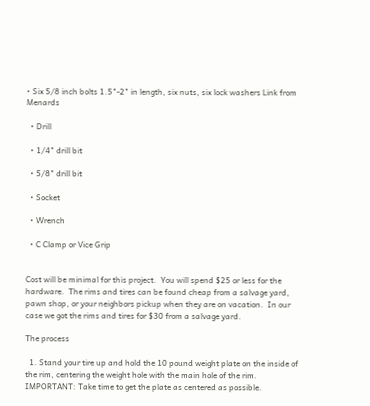• Six 5/8 inch bolts 1.5"-2" in length, six nuts, six lock washers Link from Menards

  • Drill

  • 1/4" drill bit

  • 5/8" drill bit

  • Socket

  • Wrench

  • C Clamp or Vice Grip


Cost will be minimal for this project.  You will spend $25 or less for the hardware.  The rims and tires can be found cheap from a salvage yard, pawn shop, or your neighbors pickup when they are on vacation.  In our case we got the rims and tires for $30 from a salvage yard.

The process

  1. Stand your tire up and hold the 10 pound weight plate on the inside of the rim, centering the weight hole with the main hole of the rim. IMPORTANT: Take time to get the plate as centered as possible.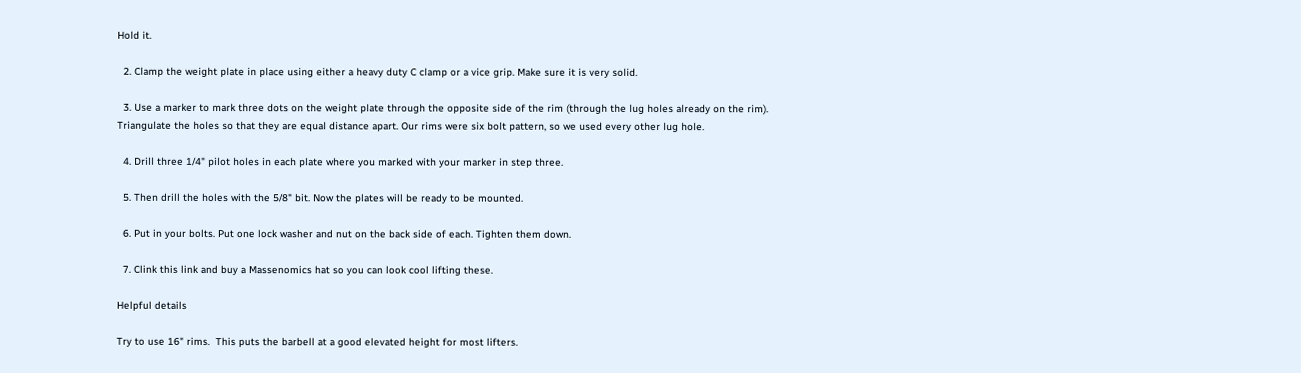Hold it.

  2. Clamp the weight plate in place using either a heavy duty C clamp or a vice grip. Make sure it is very solid.

  3. Use a marker to mark three dots on the weight plate through the opposite side of the rim (through the lug holes already on the rim). Triangulate the holes so that they are equal distance apart. Our rims were six bolt pattern, so we used every other lug hole.

  4. Drill three 1/4" pilot holes in each plate where you marked with your marker in step three.

  5. Then drill the holes with the 5/8" bit. Now the plates will be ready to be mounted.

  6. Put in your bolts. Put one lock washer and nut on the back side of each. Tighten them down.

  7. Clink this link and buy a Massenomics hat so you can look cool lifting these.

Helpful details

Try to use 16" rims.  This puts the barbell at a good elevated height for most lifters.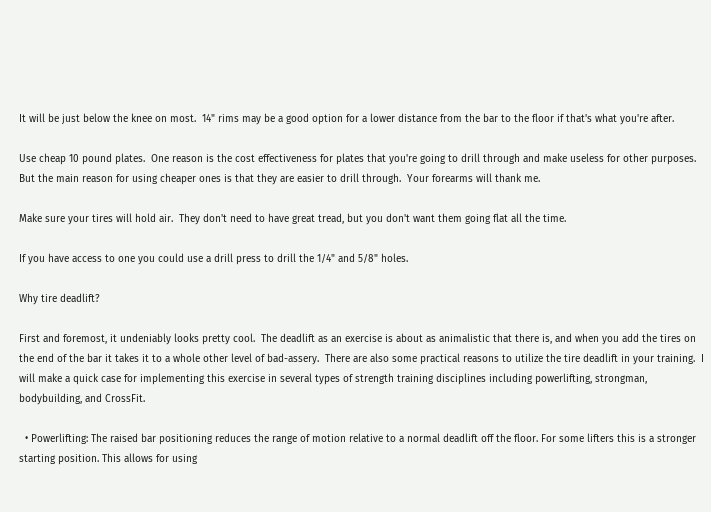It will be just below the knee on most.  14" rims may be a good option for a lower distance from the bar to the floor if that's what you're after.

Use cheap 10 pound plates.  One reason is the cost effectiveness for plates that you're going to drill through and make useless for other purposes.  But the main reason for using cheaper ones is that they are easier to drill through.  Your forearms will thank me.

Make sure your tires will hold air.  They don't need to have great tread, but you don't want them going flat all the time.

If you have access to one you could use a drill press to drill the 1/4" and 5/8" holes.

Why tire deadlift?

First and foremost, it undeniably looks pretty cool.  The deadlift as an exercise is about as animalistic that there is, and when you add the tires on the end of the bar it takes it to a whole other level of bad-assery.  There are also some practical reasons to utilize the tire deadlift in your training.  I will make a quick case for implementing this exercise in several types of strength training disciplines including powerlifting, strongman, bodybuilding, and CrossFit.

  • Powerlifting: The raised bar positioning reduces the range of motion relative to a normal deadlift off the floor. For some lifters this is a stronger starting position. This allows for using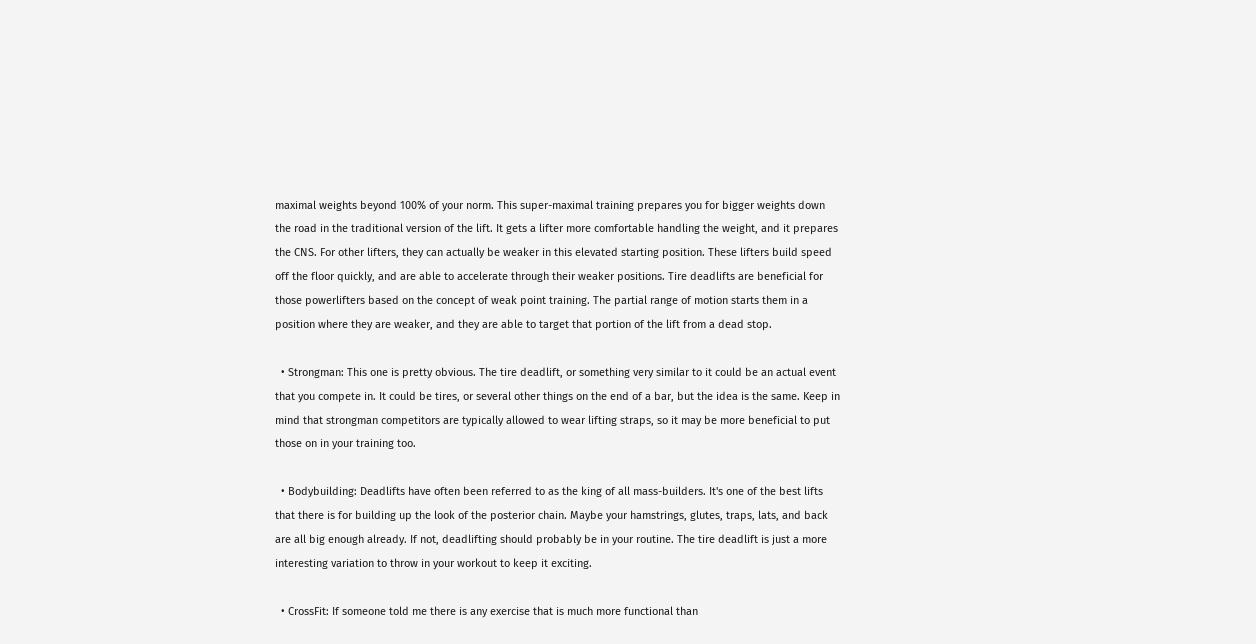maximal weights beyond 100% of your norm. This super-maximal training prepares you for bigger weights down the road in the traditional version of the lift. It gets a lifter more comfortable handling the weight, and it prepares the CNS. For other lifters, they can actually be weaker in this elevated starting position. These lifters build speed off the floor quickly, and are able to accelerate through their weaker positions. Tire deadlifts are beneficial for those powerlifters based on the concept of weak point training. The partial range of motion starts them in a position where they are weaker, and they are able to target that portion of the lift from a dead stop.

  • Strongman: This one is pretty obvious. The tire deadlift, or something very similar to it could be an actual event that you compete in. It could be tires, or several other things on the end of a bar, but the idea is the same. Keep in mind that strongman competitors are typically allowed to wear lifting straps, so it may be more beneficial to put those on in your training too.

  • Bodybuilding: Deadlifts have often been referred to as the king of all mass-builders. It's one of the best lifts that there is for building up the look of the posterior chain. Maybe your hamstrings, glutes, traps, lats, and back are all big enough already. If not, deadlifting should probably be in your routine. The tire deadlift is just a more interesting variation to throw in your workout to keep it exciting.

  • CrossFit: If someone told me there is any exercise that is much more functional than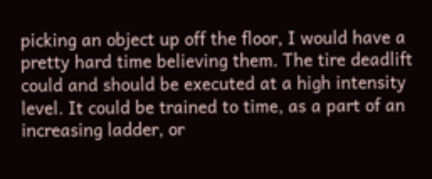picking an object up off the floor, I would have a pretty hard time believing them. The tire deadlift could and should be executed at a high intensity level. It could be trained to time, as a part of an increasing ladder, or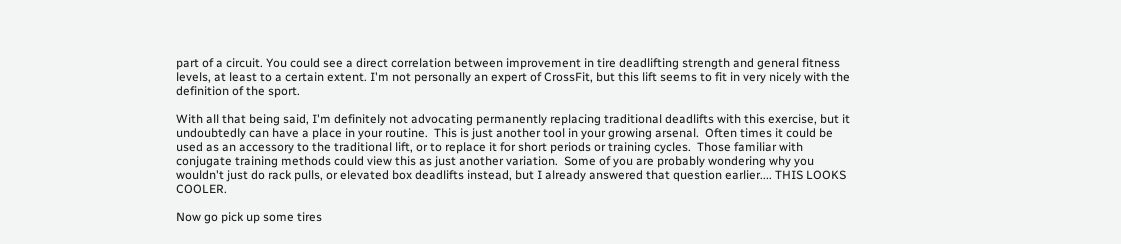part of a circuit. You could see a direct correlation between improvement in tire deadlifting strength and general fitness levels, at least to a certain extent. I'm not personally an expert of CrossFit, but this lift seems to fit in very nicely with the definition of the sport.

With all that being said, I'm definitely not advocating permanently replacing traditional deadlifts with this exercise, but it undoubtedly can have a place in your routine.  This is just another tool in your growing arsenal.  Often times it could be used as an accessory to the traditional lift, or to replace it for short periods or training cycles.  Those familiar with conjugate training methods could view this as just another variation.  Some of you are probably wondering why you wouldn't just do rack pulls, or elevated box deadlifts instead, but I already answered that question earlier.... THIS LOOKS COOLER.

Now go pick up some tires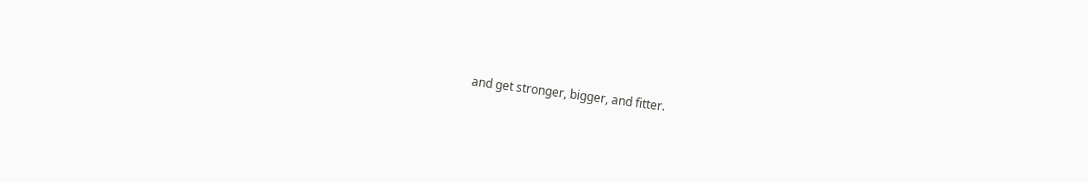and get stronger, bigger, and fitter.